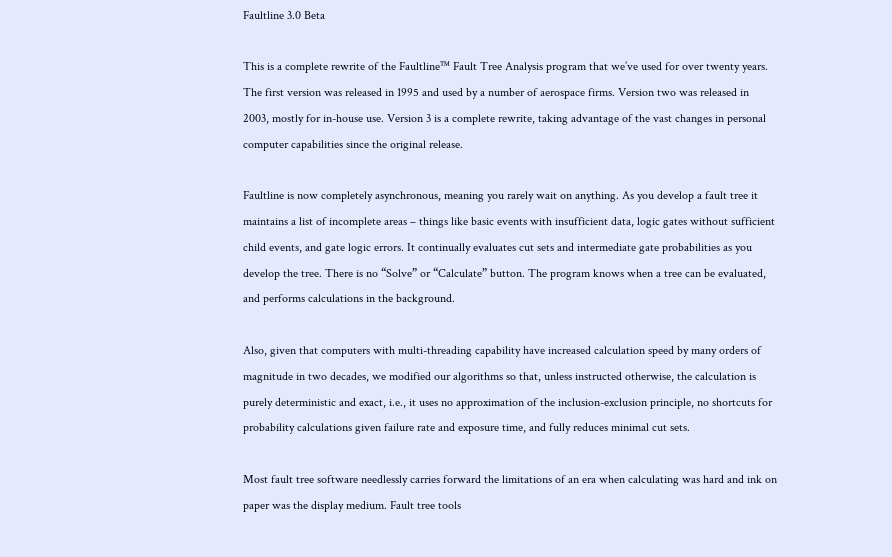Faultline 3.0 Beta

This is a complete rewrite of the Faultline™ Fault Tree Analysis program that we’ve used for over twenty years. The first version was released in 1995 and used by a number of aerospace firms. Version two was released in 2003, mostly for in-house use. Version 3 is a complete rewrite, taking advantage of the vast changes in personal computer capabilities since the original release.

Faultline is now completely asynchronous, meaning you rarely wait on anything. As you develop a fault tree it maintains a list of incomplete areas – things like basic events with insufficient data, logic gates without sufficient child events, and gate logic errors. It continually evaluates cut sets and intermediate gate probabilities as you develop the tree. There is no “Solve” or “Calculate” button. The program knows when a tree can be evaluated, and performs calculations in the background.

Also, given that computers with multi-threading capability have increased calculation speed by many orders of magnitude in two decades, we modified our algorithms so that, unless instructed otherwise, the calculation is purely deterministic and exact, i.e., it uses no approximation of the inclusion-exclusion principle, no shortcuts for probability calculations given failure rate and exposure time, and fully reduces minimal cut sets.

Most fault tree software needlessly carries forward the limitations of an era when calculating was hard and ink on paper was the display medium. Fault tree tools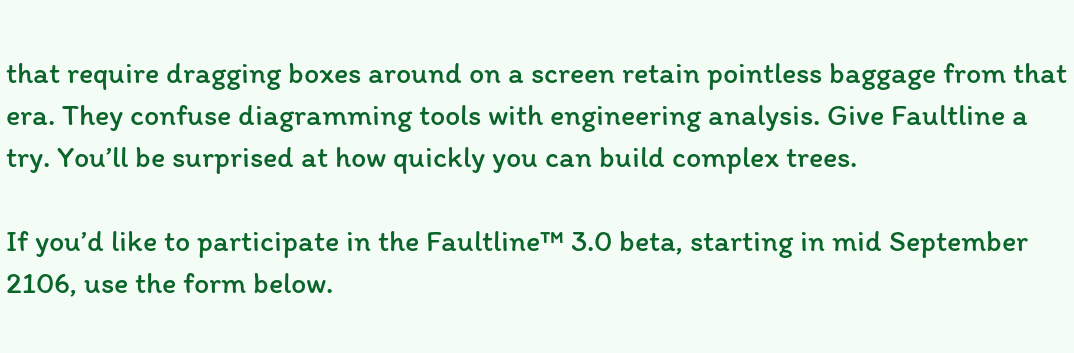that require dragging boxes around on a screen retain pointless baggage from that era. They confuse diagramming tools with engineering analysis. Give Faultline a try. You’ll be surprised at how quickly you can build complex trees.

If you’d like to participate in the Faultline™ 3.0 beta, starting in mid September 2106, use the form below.